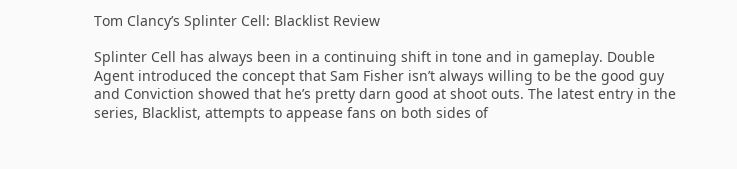Tom Clancy’s Splinter Cell: Blacklist Review

Splinter Cell has always been in a continuing shift in tone and in gameplay. Double Agent introduced the concept that Sam Fisher isn’t always willing to be the good guy and Conviction showed that he’s pretty darn good at shoot outs. The latest entry in the series, Blacklist, attempts to appease fans on both sides of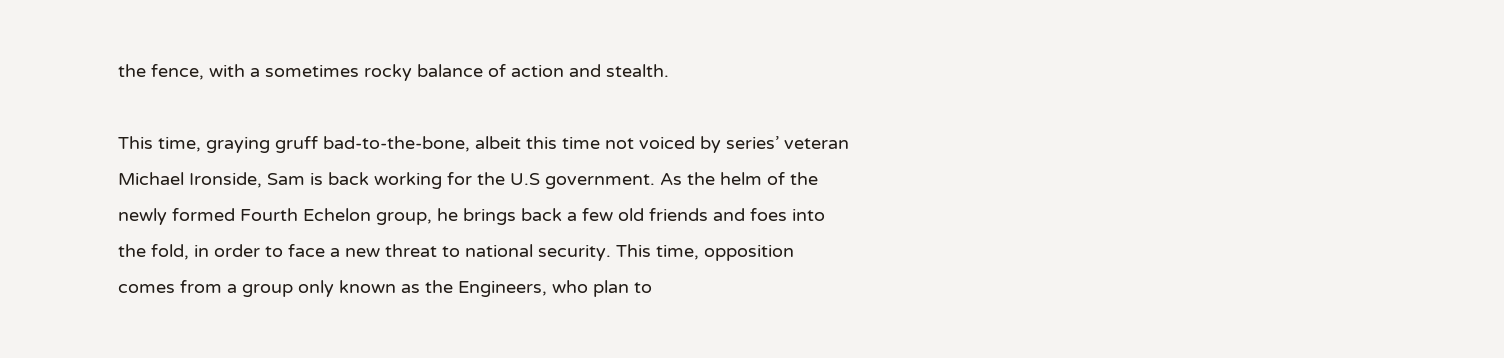the fence, with a sometimes rocky balance of action and stealth.

This time, graying gruff bad-to-the-bone, albeit this time not voiced by series’ veteran Michael Ironside, Sam is back working for the U.S government. As the helm of the newly formed Fourth Echelon group, he brings back a few old friends and foes into the fold, in order to face a new threat to national security. This time, opposition comes from a group only known as the Engineers, who plan to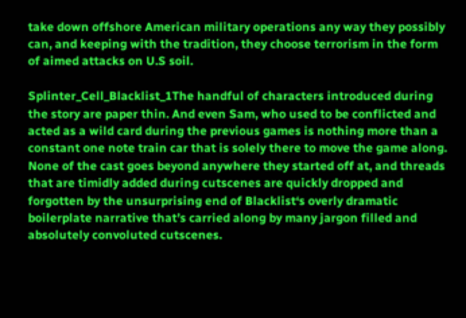take down offshore American military operations any way they possibly can, and keeping with the tradition, they choose terrorism in the form of aimed attacks on U.S soil.

Splinter_Cell_Blacklist_1The handful of characters introduced during the story are paper thin. And even Sam, who used to be conflicted and acted as a wild card during the previous games is nothing more than a constant one note train car that is solely there to move the game along. None of the cast goes beyond anywhere they started off at, and threads that are timidly added during cutscenes are quickly dropped and forgotten by the unsurprising end of Blacklist‘s overly dramatic boilerplate narrative that’s carried along by many jargon filled and absolutely convoluted cutscenes.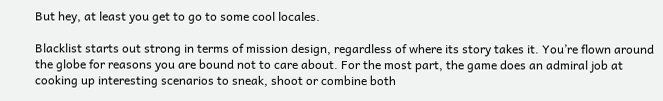But hey, at least you get to go to some cool locales.

Blacklist starts out strong in terms of mission design, regardless of where its story takes it. You’re flown around the globe for reasons you are bound not to care about. For the most part, the game does an admiral job at cooking up interesting scenarios to sneak, shoot or combine both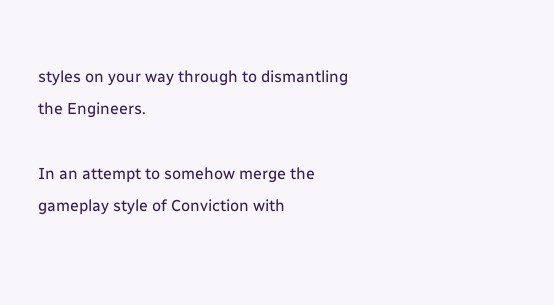styles on your way through to dismantling the Engineers.

In an attempt to somehow merge the gameplay style of Conviction with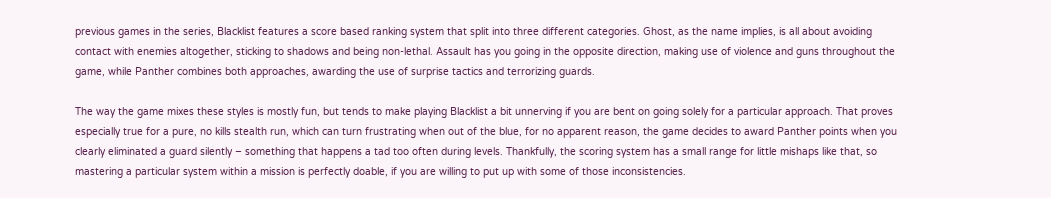previous games in the series, Blacklist features a score based ranking system that split into three different categories. Ghost, as the name implies, is all about avoiding contact with enemies altogether, sticking to shadows and being non-lethal. Assault has you going in the opposite direction, making use of violence and guns throughout the game, while Panther combines both approaches, awarding the use of surprise tactics and terrorizing guards.

The way the game mixes these styles is mostly fun, but tends to make playing Blacklist a bit unnerving if you are bent on going solely for a particular approach. That proves especially true for a pure, no kills stealth run, which can turn frustrating when out of the blue, for no apparent reason, the game decides to award Panther points when you clearly eliminated a guard silently – something that happens a tad too often during levels. Thankfully, the scoring system has a small range for little mishaps like that, so mastering a particular system within a mission is perfectly doable, if you are willing to put up with some of those inconsistencies.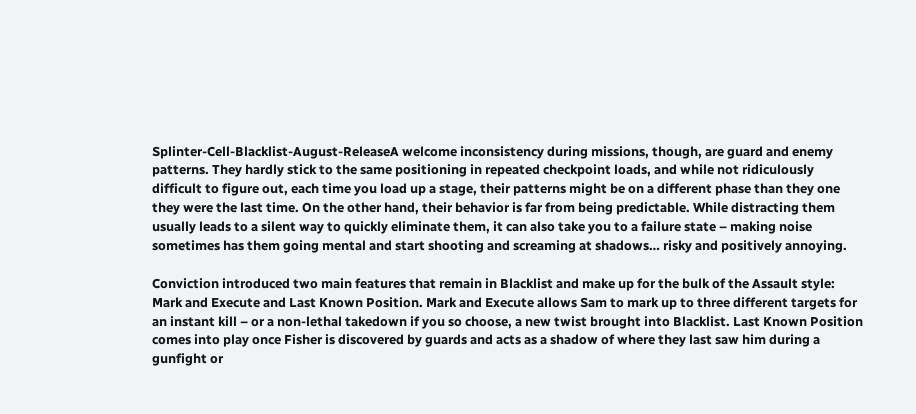Splinter-Cell-Blacklist-August-ReleaseA welcome inconsistency during missions, though, are guard and enemy patterns. They hardly stick to the same positioning in repeated checkpoint loads, and while not ridiculously difficult to figure out, each time you load up a stage, their patterns might be on a different phase than they one they were the last time. On the other hand, their behavior is far from being predictable. While distracting them usually leads to a silent way to quickly eliminate them, it can also take you to a failure state – making noise sometimes has them going mental and start shooting and screaming at shadows… risky and positively annoying.

Conviction introduced two main features that remain in Blacklist and make up for the bulk of the Assault style: Mark and Execute and Last Known Position. Mark and Execute allows Sam to mark up to three different targets for an instant kill – or a non-lethal takedown if you so choose, a new twist brought into Blacklist. Last Known Position comes into play once Fisher is discovered by guards and acts as a shadow of where they last saw him during a gunfight or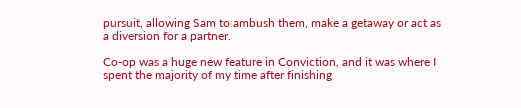pursuit, allowing Sam to ambush them, make a getaway or act as a diversion for a partner.

Co-op was a huge new feature in Conviction, and it was where I spent the majority of my time after finishing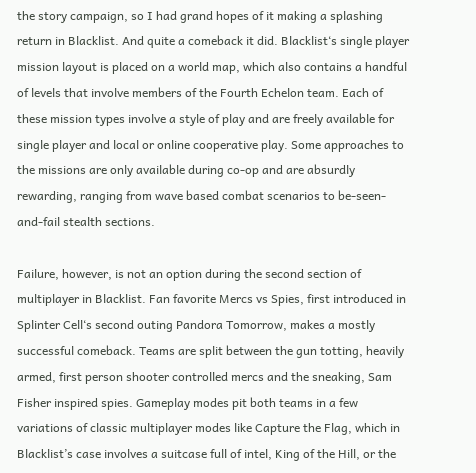the story campaign, so I had grand hopes of it making a splashing return in Blacklist. And quite a comeback it did. Blacklist‘s single player mission layout is placed on a world map, which also contains a handful of levels that involve members of the Fourth Echelon team. Each of these mission types involve a style of play and are freely available for single player and local or online cooperative play. Some approaches to the missions are only available during co-op and are absurdly rewarding, ranging from wave based combat scenarios to be-seen-and-fail stealth sections.

Failure, however, is not an option during the second section of multiplayer in Blacklist. Fan favorite Mercs vs Spies, first introduced in Splinter Cell‘s second outing Pandora Tomorrow, makes a mostly successful comeback. Teams are split between the gun totting, heavily armed, first person shooter controlled mercs and the sneaking, Sam Fisher inspired spies. Gameplay modes pit both teams in a few variations of classic multiplayer modes like Capture the Flag, which in Blacklist’s case involves a suitcase full of intel, King of the Hill, or the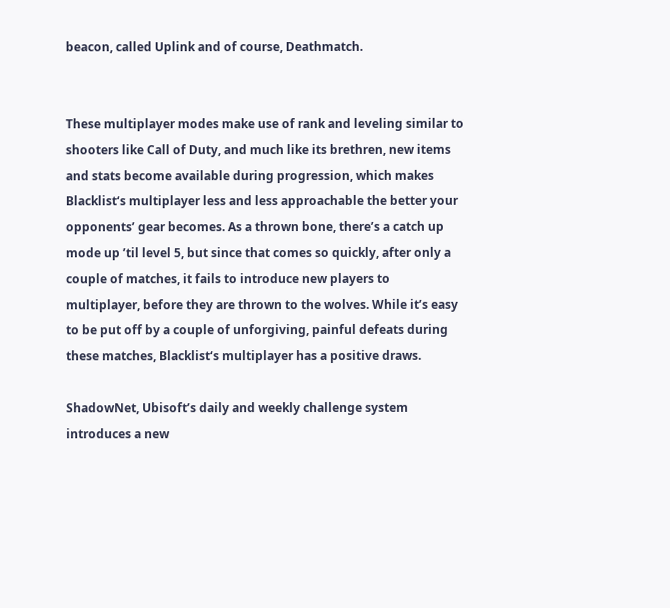beacon, called Uplink and of course, Deathmatch.


These multiplayer modes make use of rank and leveling similar to shooters like Call of Duty, and much like its brethren, new items and stats become available during progression, which makes Blacklist‘s multiplayer less and less approachable the better your opponents’ gear becomes. As a thrown bone, there’s a catch up mode up ’til level 5, but since that comes so quickly, after only a couple of matches, it fails to introduce new players to multiplayer, before they are thrown to the wolves. While it’s easy to be put off by a couple of unforgiving, painful defeats during these matches, Blacklist‘s multiplayer has a positive draws.

ShadowNet, Ubisoft’s daily and weekly challenge system introduces a new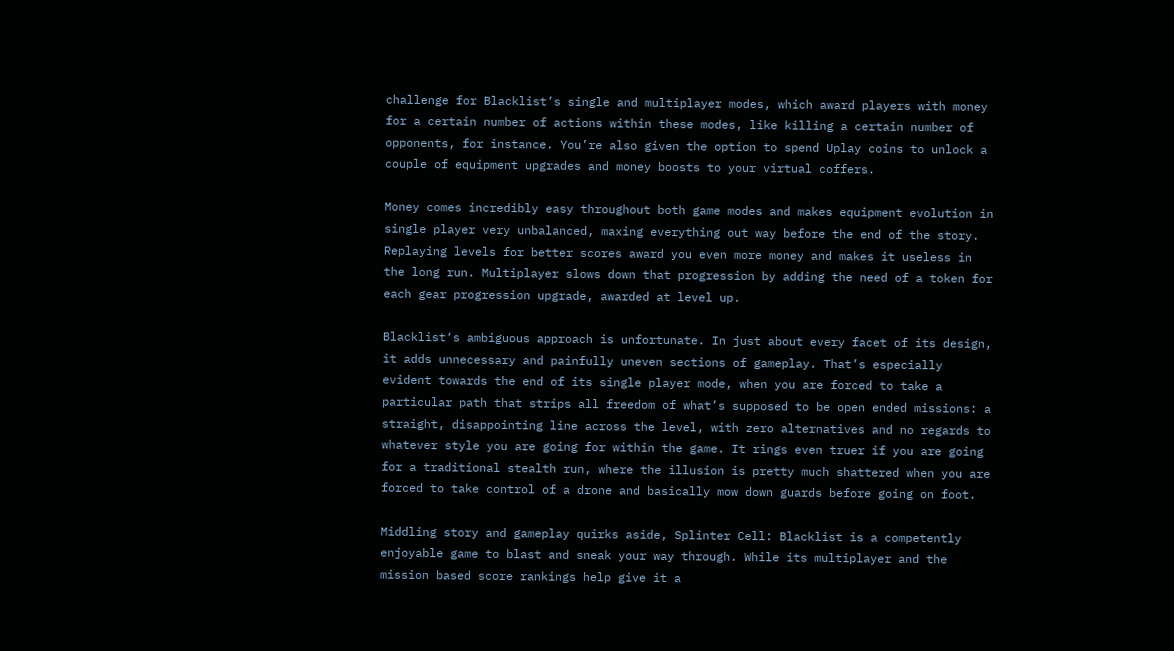challenge for Blacklist’s single and multiplayer modes, which award players with money for a certain number of actions within these modes, like killing a certain number of opponents, for instance. You’re also given the option to spend Uplay coins to unlock a couple of equipment upgrades and money boosts to your virtual coffers.

Money comes incredibly easy throughout both game modes and makes equipment evolution in single player very unbalanced, maxing everything out way before the end of the story. Replaying levels for better scores award you even more money and makes it useless in the long run. Multiplayer slows down that progression by adding the need of a token for each gear progression upgrade, awarded at level up.

Blacklist‘s ambiguous approach is unfortunate. In just about every facet of its design, it adds unnecessary and painfully uneven sections of gameplay. That’s especially evident towards the end of its single player mode, when you are forced to take a particular path that strips all freedom of what’s supposed to be open ended missions: a straight, disappointing line across the level, with zero alternatives and no regards to whatever style you are going for within the game. It rings even truer if you are going for a traditional stealth run, where the illusion is pretty much shattered when you are forced to take control of a drone and basically mow down guards before going on foot.

Middling story and gameplay quirks aside, Splinter Cell: Blacklist is a competently enjoyable game to blast and sneak your way through. While its multiplayer and the mission based score rankings help give it a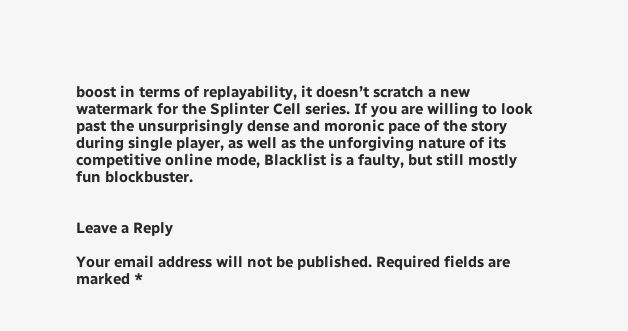boost in terms of replayability, it doesn’t scratch a new watermark for the Splinter Cell series. If you are willing to look past the unsurprisingly dense and moronic pace of the story during single player, as well as the unforgiving nature of its competitive online mode, Blacklist is a faulty, but still mostly fun blockbuster.


Leave a Reply

Your email address will not be published. Required fields are marked *